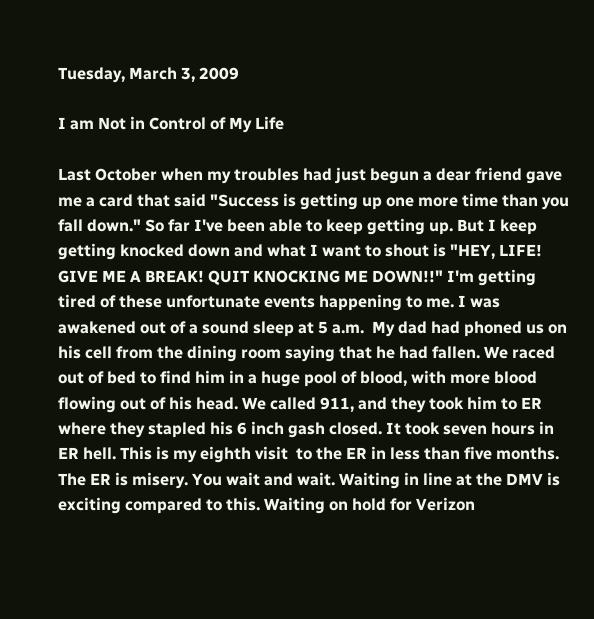Tuesday, March 3, 2009

I am Not in Control of My Life

Last October when my troubles had just begun a dear friend gave me a card that said "Success is getting up one more time than you fall down." So far I've been able to keep getting up. But I keep getting knocked down and what I want to shout is "HEY, LIFE! GIVE ME A BREAK! QUIT KNOCKING ME DOWN!!" I'm getting tired of these unfortunate events happening to me. I was awakened out of a sound sleep at 5 a.m.  My dad had phoned us on his cell from the dining room saying that he had fallen. We raced out of bed to find him in a huge pool of blood, with more blood flowing out of his head. We called 911, and they took him to ER where they stapled his 6 inch gash closed. It took seven hours in ER hell. This is my eighth visit  to the ER in less than five months. The ER is misery. You wait and wait. Waiting in line at the DMV is exciting compared to this. Waiting on hold for Verizon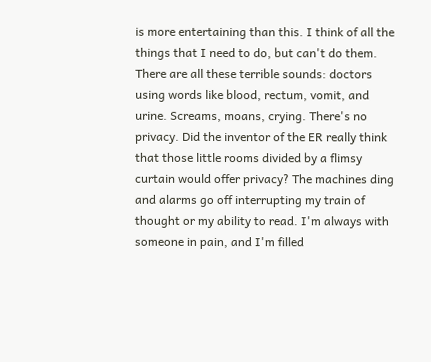is more entertaining than this. I think of all the things that I need to do, but can't do them. There are all these terrible sounds: doctors using words like blood, rectum, vomit, and urine. Screams, moans, crying. There's no privacy. Did the inventor of the ER really think that those little rooms divided by a flimsy curtain would offer privacy? The machines ding and alarms go off interrupting my train of thought or my ability to read. I'm always with someone in pain, and I'm filled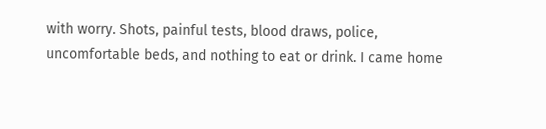with worry. Shots, painful tests, blood draws, police, uncomfortable beds, and nothing to eat or drink. I came home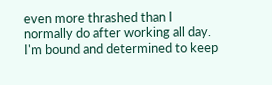even more thrashed than I normally do after working all day. I'm bound and determined to keep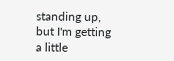standing up, but I'm getting a little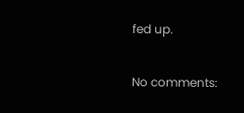fed up.

No comments: